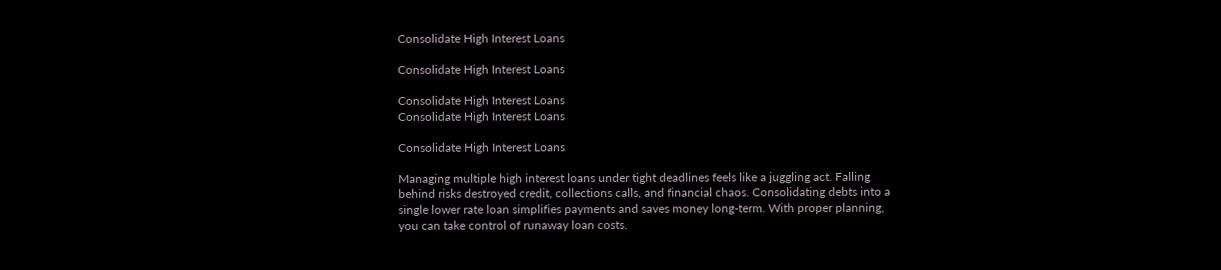Consolidate High Interest Loans

Consolidate High Interest Loans

Consolidate High Interest Loans
Consolidate High Interest Loans

Consolidate High Interest Loans

Managing multiple high interest loans under tight deadlines feels like a juggling act. Falling behind risks destroyed credit, collections calls, and financial chaos. Consolidating debts into a single lower rate loan simplifies payments and saves money long-term. With proper planning, you can take control of runaway loan costs.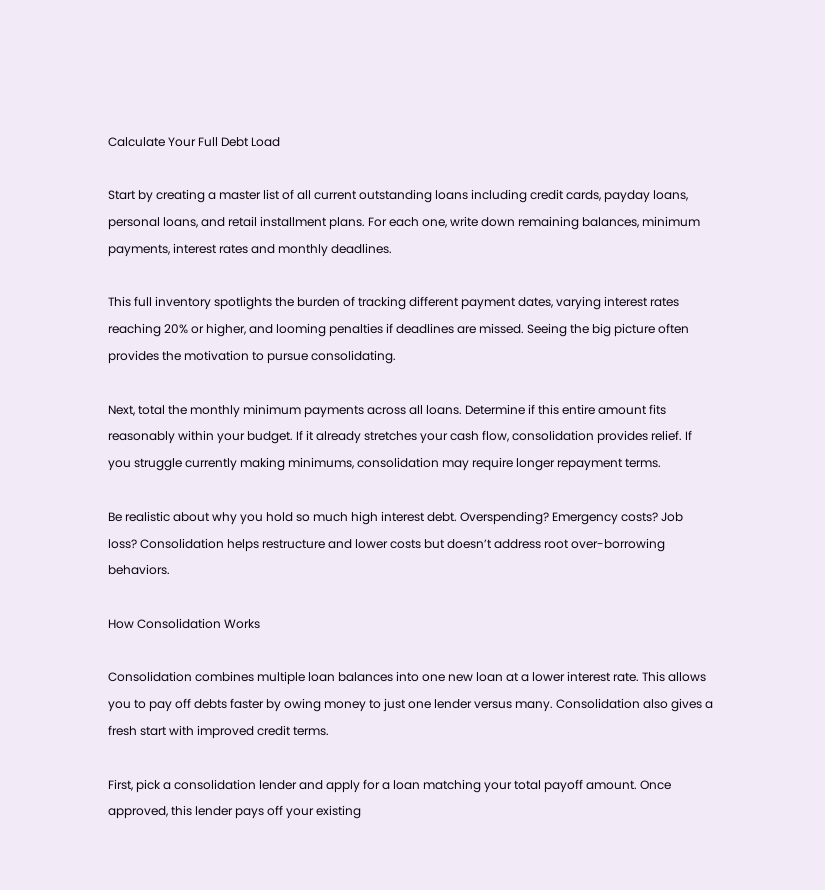Calculate Your Full Debt Load

Start by creating a master list of all current outstanding loans including credit cards, payday loans, personal loans, and retail installment plans. For each one, write down remaining balances, minimum payments, interest rates and monthly deadlines.

This full inventory spotlights the burden of tracking different payment dates, varying interest rates reaching 20% or higher, and looming penalties if deadlines are missed. Seeing the big picture often provides the motivation to pursue consolidating.

Next, total the monthly minimum payments across all loans. Determine if this entire amount fits reasonably within your budget. If it already stretches your cash flow, consolidation provides relief. If you struggle currently making minimums, consolidation may require longer repayment terms.

Be realistic about why you hold so much high interest debt. Overspending? Emergency costs? Job loss? Consolidation helps restructure and lower costs but doesn’t address root over-borrowing behaviors.

How Consolidation Works

Consolidation combines multiple loan balances into one new loan at a lower interest rate. This allows you to pay off debts faster by owing money to just one lender versus many. Consolidation also gives a fresh start with improved credit terms.

First, pick a consolidation lender and apply for a loan matching your total payoff amount. Once approved, this lender pays off your existing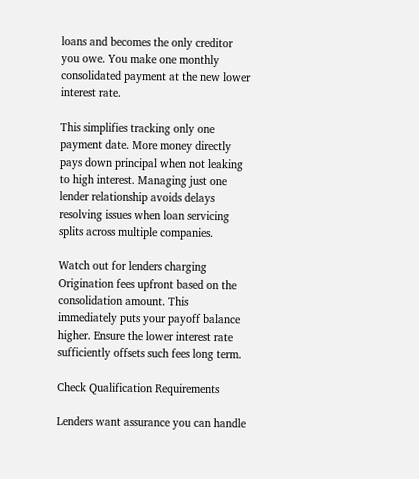loans and becomes the only creditor you owe. You make one monthly consolidated payment at the new lower interest rate.

This simplifies tracking only one payment date. More money directly pays down principal when not leaking to high interest. Managing just one lender relationship avoids delays resolving issues when loan servicing splits across multiple companies.

Watch out for lenders charging Origination fees upfront based on the consolidation amount. This immediately puts your payoff balance higher. Ensure the lower interest rate sufficiently offsets such fees long term.

Check Qualification Requirements

Lenders want assurance you can handle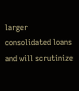larger consolidated loans and will scrutinize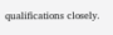qualifications closely.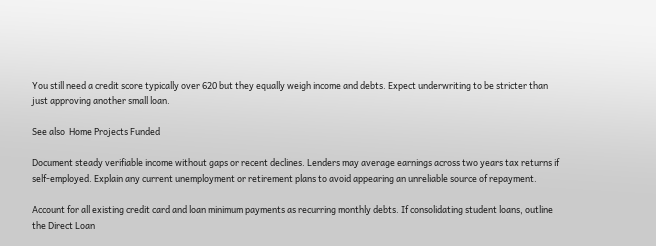You still need a credit score typically over 620 but they equally weigh income and debts. Expect underwriting to be stricter than just approving another small loan.

See also  Home Projects Funded

Document steady verifiable income without gaps or recent declines. Lenders may average earnings across two years tax returns if self-employed. Explain any current unemployment or retirement plans to avoid appearing an unreliable source of repayment.

Account for all existing credit card and loan minimum payments as recurring monthly debts. If consolidating student loans, outline the Direct Loan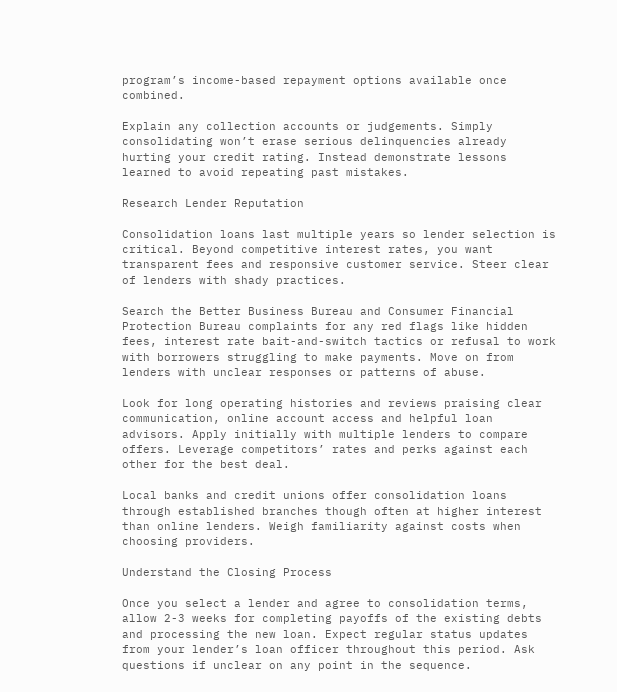program’s income-based repayment options available once combined.

Explain any collection accounts or judgements. Simply consolidating won’t erase serious delinquencies already hurting your credit rating. Instead demonstrate lessons learned to avoid repeating past mistakes.

Research Lender Reputation

Consolidation loans last multiple years so lender selection is critical. Beyond competitive interest rates, you want transparent fees and responsive customer service. Steer clear of lenders with shady practices.

Search the Better Business Bureau and Consumer Financial Protection Bureau complaints for any red flags like hidden fees, interest rate bait-and-switch tactics or refusal to work with borrowers struggling to make payments. Move on from lenders with unclear responses or patterns of abuse.

Look for long operating histories and reviews praising clear communication, online account access and helpful loan advisors. Apply initially with multiple lenders to compare offers. Leverage competitors’ rates and perks against each other for the best deal.

Local banks and credit unions offer consolidation loans through established branches though often at higher interest than online lenders. Weigh familiarity against costs when choosing providers.

Understand the Closing Process

Once you select a lender and agree to consolidation terms, allow 2-3 weeks for completing payoffs of the existing debts and processing the new loan. Expect regular status updates from your lender’s loan officer throughout this period. Ask questions if unclear on any point in the sequence.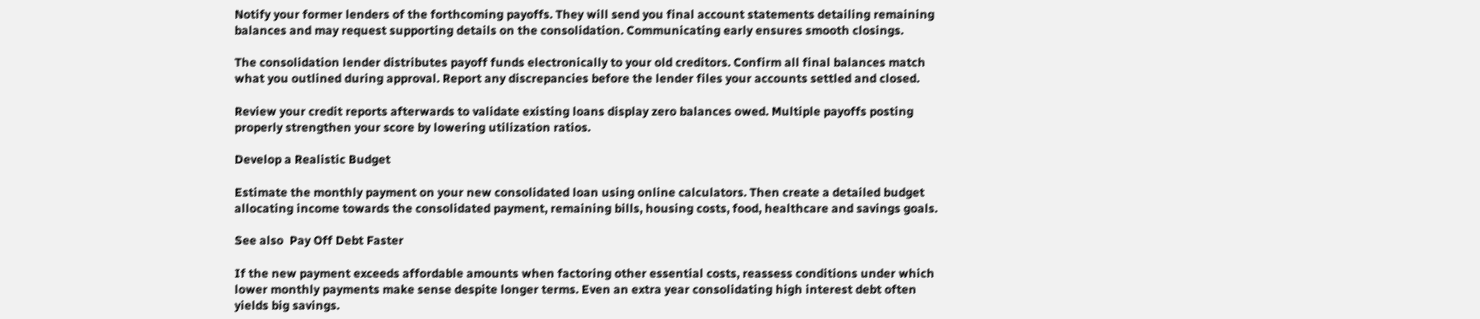Notify your former lenders of the forthcoming payoffs. They will send you final account statements detailing remaining balances and may request supporting details on the consolidation. Communicating early ensures smooth closings.

The consolidation lender distributes payoff funds electronically to your old creditors. Confirm all final balances match what you outlined during approval. Report any discrepancies before the lender files your accounts settled and closed.

Review your credit reports afterwards to validate existing loans display zero balances owed. Multiple payoffs posting properly strengthen your score by lowering utilization ratios.

Develop a Realistic Budget

Estimate the monthly payment on your new consolidated loan using online calculators. Then create a detailed budget allocating income towards the consolidated payment, remaining bills, housing costs, food, healthcare and savings goals.

See also  Pay Off Debt Faster

If the new payment exceeds affordable amounts when factoring other essential costs, reassess conditions under which lower monthly payments make sense despite longer terms. Even an extra year consolidating high interest debt often yields big savings.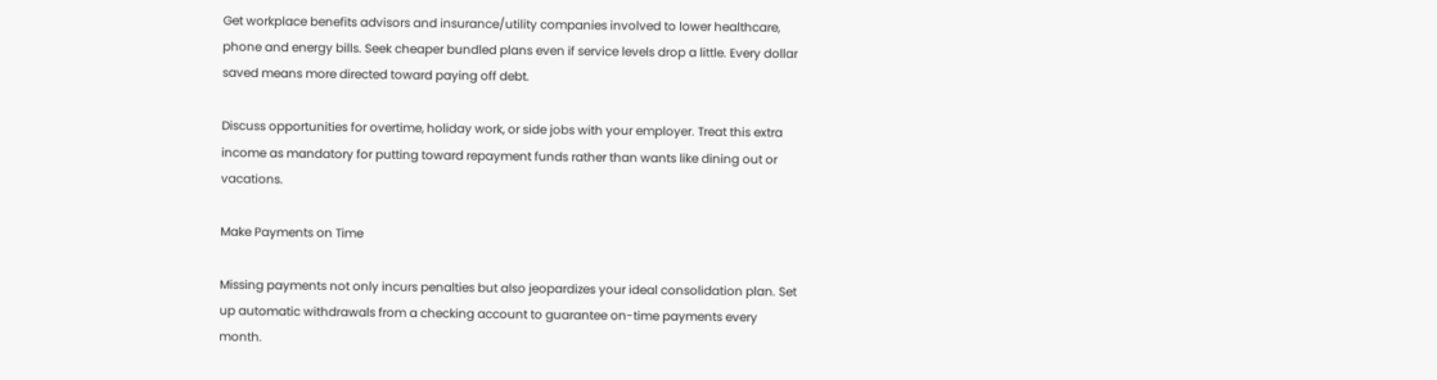Get workplace benefits advisors and insurance/utility companies involved to lower healthcare, phone and energy bills. Seek cheaper bundled plans even if service levels drop a little. Every dollar saved means more directed toward paying off debt.

Discuss opportunities for overtime, holiday work, or side jobs with your employer. Treat this extra income as mandatory for putting toward repayment funds rather than wants like dining out or vacations.

Make Payments on Time

Missing payments not only incurs penalties but also jeopardizes your ideal consolidation plan. Set up automatic withdrawals from a checking account to guarantee on-time payments every month.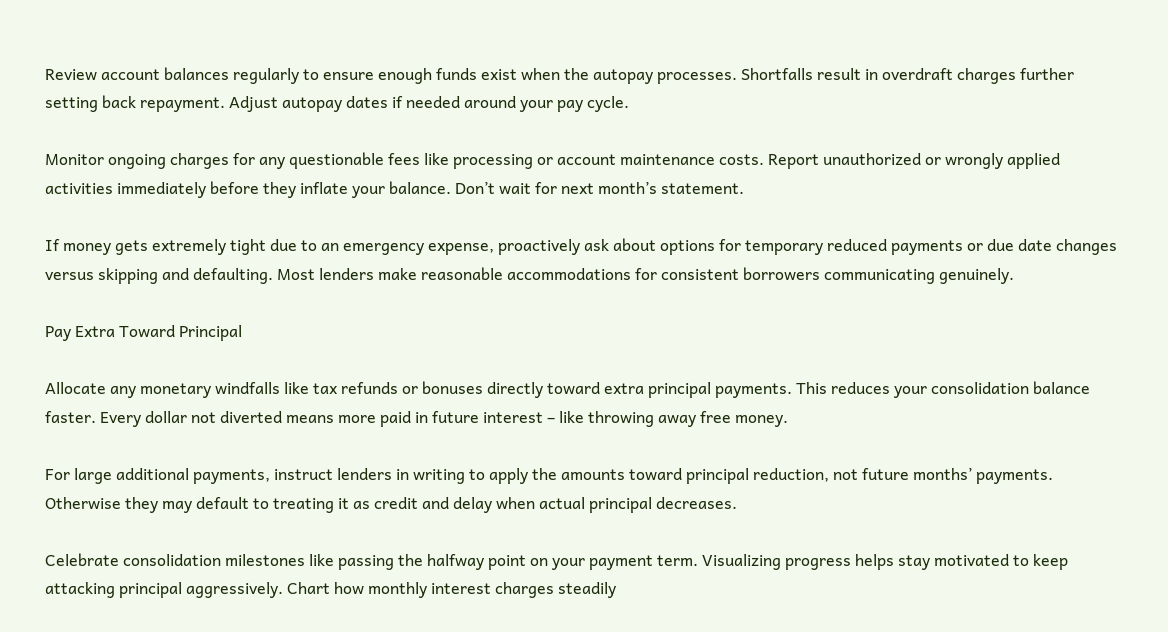Review account balances regularly to ensure enough funds exist when the autopay processes. Shortfalls result in overdraft charges further setting back repayment. Adjust autopay dates if needed around your pay cycle.

Monitor ongoing charges for any questionable fees like processing or account maintenance costs. Report unauthorized or wrongly applied activities immediately before they inflate your balance. Don’t wait for next month’s statement.

If money gets extremely tight due to an emergency expense, proactively ask about options for temporary reduced payments or due date changes versus skipping and defaulting. Most lenders make reasonable accommodations for consistent borrowers communicating genuinely.

Pay Extra Toward Principal

Allocate any monetary windfalls like tax refunds or bonuses directly toward extra principal payments. This reduces your consolidation balance faster. Every dollar not diverted means more paid in future interest – like throwing away free money.

For large additional payments, instruct lenders in writing to apply the amounts toward principal reduction, not future months’ payments. Otherwise they may default to treating it as credit and delay when actual principal decreases.

Celebrate consolidation milestones like passing the halfway point on your payment term. Visualizing progress helps stay motivated to keep attacking principal aggressively. Chart how monthly interest charges steadily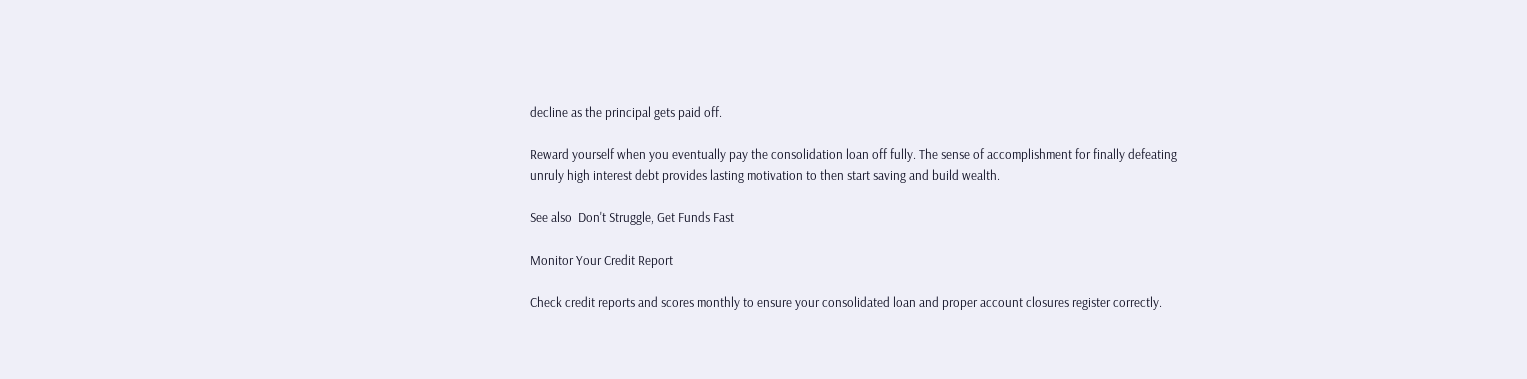decline as the principal gets paid off.

Reward yourself when you eventually pay the consolidation loan off fully. The sense of accomplishment for finally defeating unruly high interest debt provides lasting motivation to then start saving and build wealth.

See also  Don't Struggle, Get Funds Fast

Monitor Your Credit Report

Check credit reports and scores monthly to ensure your consolidated loan and proper account closures register correctly.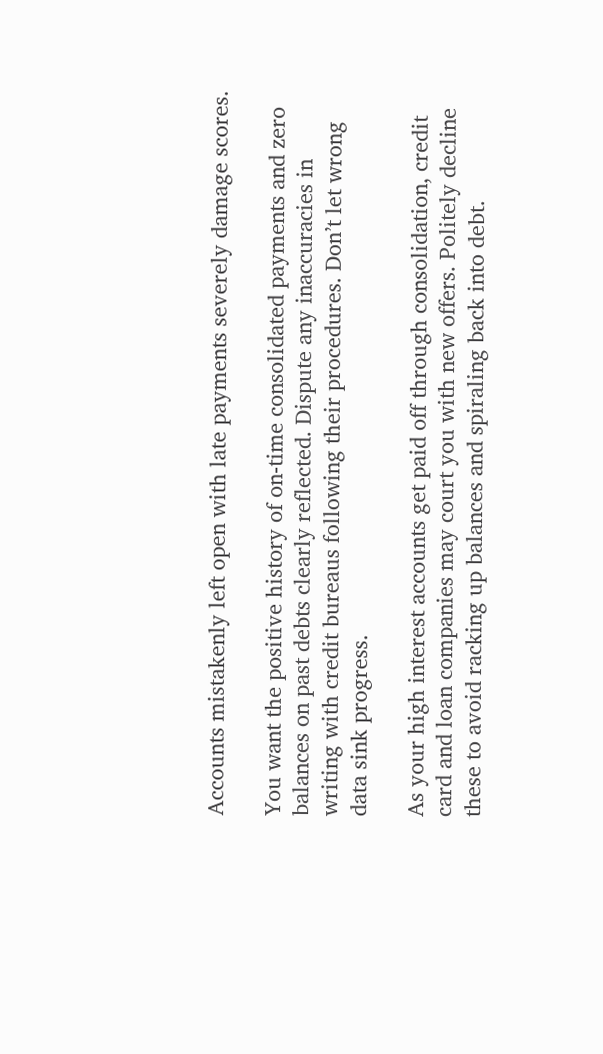Accounts mistakenly left open with late payments severely damage scores.

You want the positive history of on-time consolidated payments and zero balances on past debts clearly reflected. Dispute any inaccuracies in writing with credit bureaus following their procedures. Don’t let wrong data sink progress.

As your high interest accounts get paid off through consolidation, credit card and loan companies may court you with new offers. Politely decline these to avoid racking up balances and spiraling back into debt.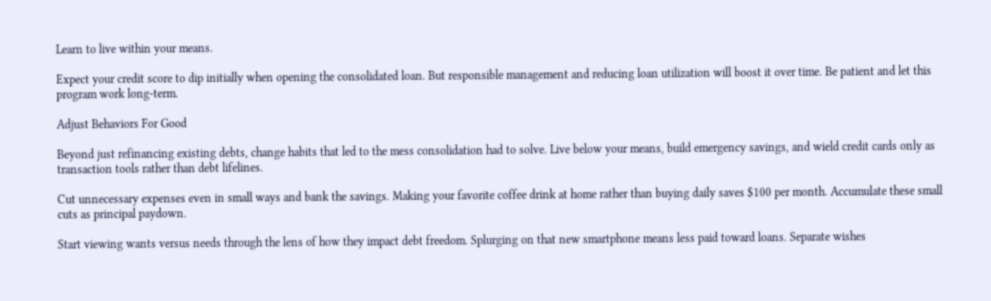Learn to live within your means.

Expect your credit score to dip initially when opening the consolidated loan. But responsible management and reducing loan utilization will boost it over time. Be patient and let this program work long-term.

Adjust Behaviors For Good

Beyond just refinancing existing debts, change habits that led to the mess consolidation had to solve. Live below your means, build emergency savings, and wield credit cards only as transaction tools rather than debt lifelines.

Cut unnecessary expenses even in small ways and bank the savings. Making your favorite coffee drink at home rather than buying daily saves $100 per month. Accumulate these small cuts as principal paydown.

Start viewing wants versus needs through the lens of how they impact debt freedom. Splurging on that new smartphone means less paid toward loans. Separate wishes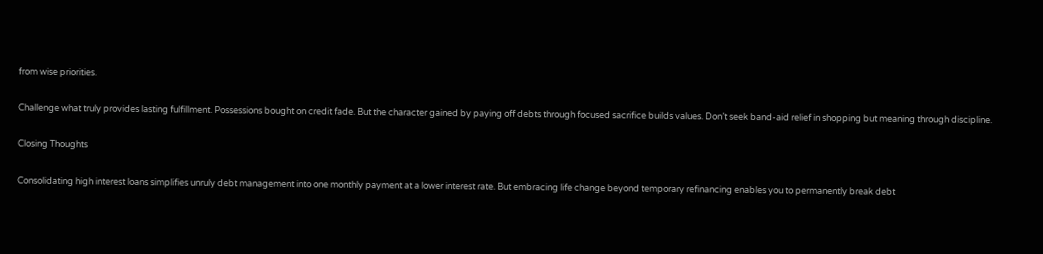from wise priorities.

Challenge what truly provides lasting fulfillment. Possessions bought on credit fade. But the character gained by paying off debts through focused sacrifice builds values. Don’t seek band-aid relief in shopping but meaning through discipline.

Closing Thoughts

Consolidating high interest loans simplifies unruly debt management into one monthly payment at a lower interest rate. But embracing life change beyond temporary refinancing enables you to permanently break debt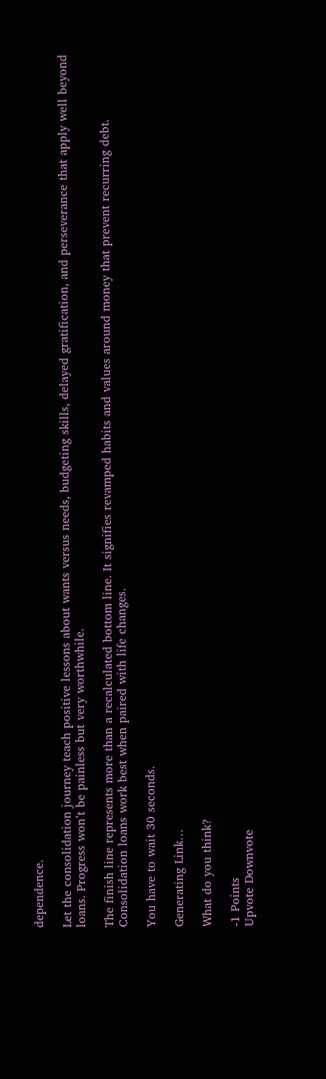dependence.

Let the consolidation journey teach positive lessons about wants versus needs, budgeting skills, delayed gratification, and perseverance that apply well beyond loans. Progress won’t be painless but very worthwhile.

The finish line represents more than a recalculated bottom line. It signifies revamped habits and values around money that prevent recurring debt. Consolidation loans work best when paired with life changes.

You have to wait 30 seconds.

Generating Link…

What do you think?

-1 Points
Upvote Downvote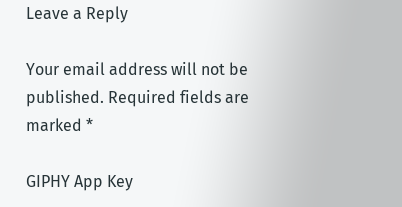Leave a Reply

Your email address will not be published. Required fields are marked *

GIPHY App Key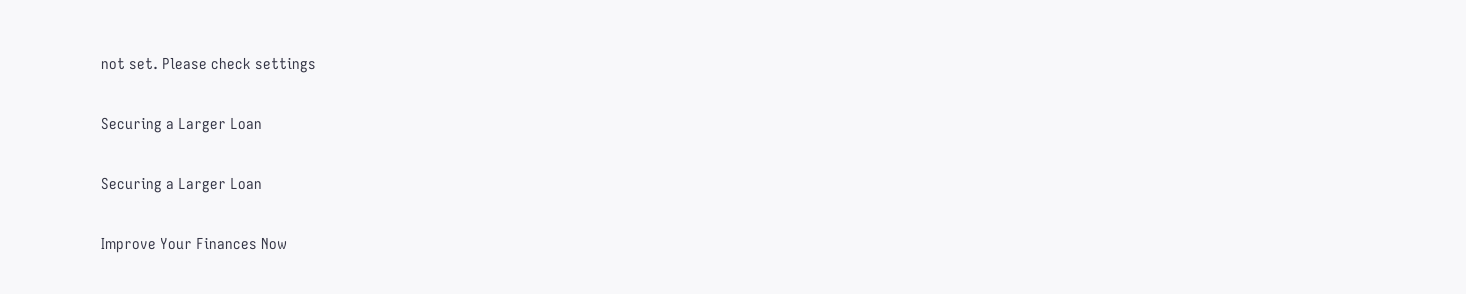not set. Please check settings

Securing a Larger Loan

Securing a Larger Loan

Improve Your Finances Now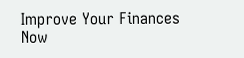Improve Your Finances Now